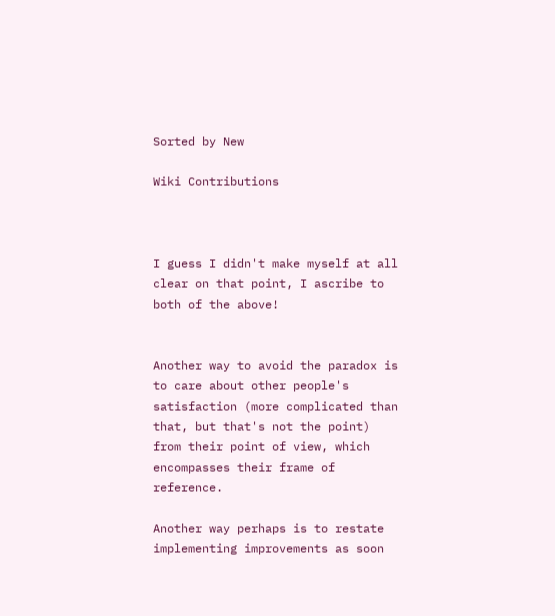Sorted by New

Wiki Contributions



I guess I didn't make myself at all clear on that point, I ascribe to both of the above!


Another way to avoid the paradox is to care about other people's satisfaction (more complicated than that, but that's not the point) from their point of view, which encompasses their frame of reference.

Another way perhaps is to restate implementing improvements as soon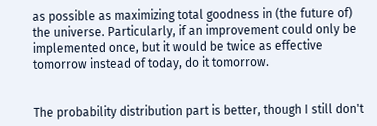as possible as maximizing total goodness in (the future of) the universe. Particularly, if an improvement could only be implemented once, but it would be twice as effective tomorrow instead of today, do it tomorrow.


The probability distribution part is better, though I still don't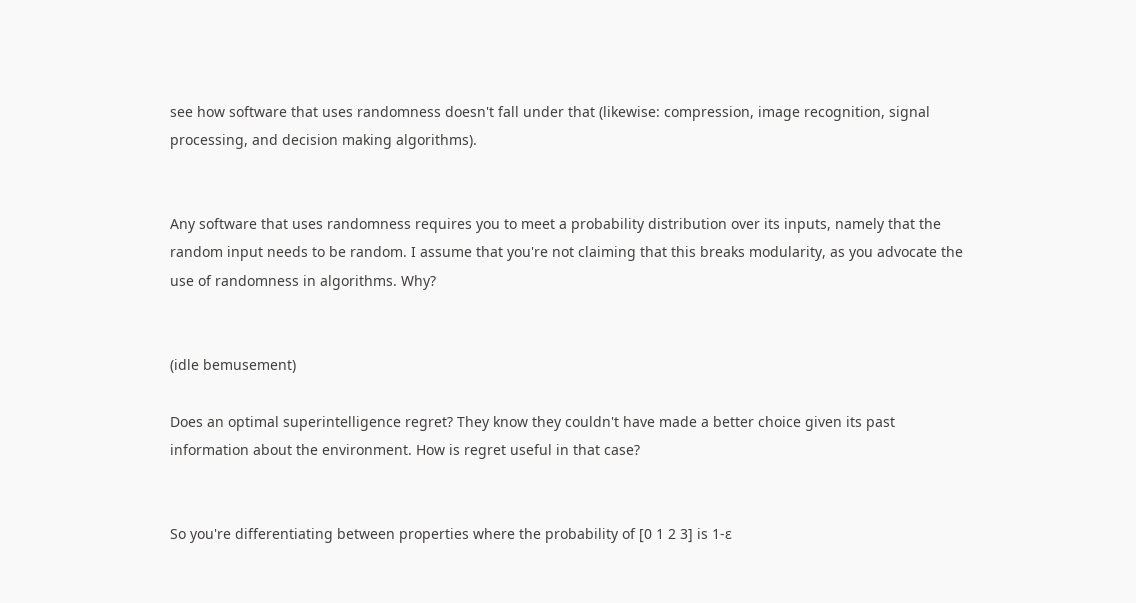see how software that uses randomness doesn't fall under that (likewise: compression, image recognition, signal processing, and decision making algorithms).


Any software that uses randomness requires you to meet a probability distribution over its inputs, namely that the random input needs to be random. I assume that you're not claiming that this breaks modularity, as you advocate the use of randomness in algorithms. Why?


(idle bemusement)

Does an optimal superintelligence regret? They know they couldn't have made a better choice given its past information about the environment. How is regret useful in that case?


So you're differentiating between properties where the probability of [0 1 2 3] is 1-ɛ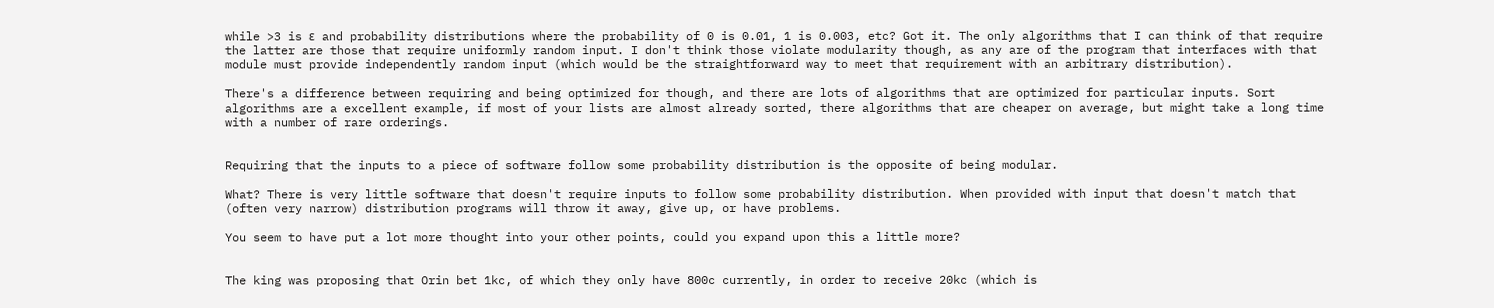while >3 is ɛ and probability distributions where the probability of 0 is 0.01, 1 is 0.003, etc? Got it. The only algorithms that I can think of that require the latter are those that require uniformly random input. I don't think those violate modularity though, as any are of the program that interfaces with that module must provide independently random input (which would be the straightforward way to meet that requirement with an arbitrary distribution).

There's a difference between requiring and being optimized for though, and there are lots of algorithms that are optimized for particular inputs. Sort algorithms are a excellent example, if most of your lists are almost already sorted, there algorithms that are cheaper on average, but might take a long time with a number of rare orderings.


Requiring that the inputs to a piece of software follow some probability distribution is the opposite of being modular.

What? There is very little software that doesn't require inputs to follow some probability distribution. When provided with input that doesn't match that (often very narrow) distribution programs will throw it away, give up, or have problems.

You seem to have put a lot more thought into your other points, could you expand upon this a little more?


The king was proposing that Orin bet 1kc, of which they only have 800c currently, in order to receive 20kc (which is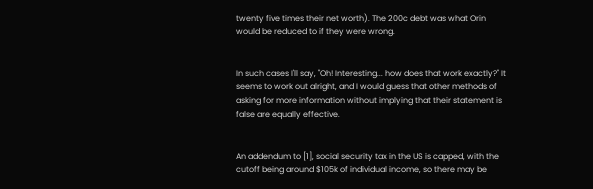twenty five times their net worth). The 200c debt was what Orin would be reduced to if they were wrong.


In such cases I'll say, "Oh! Interesting... how does that work exactly?" It seems to work out alright, and I would guess that other methods of asking for more information without implying that their statement is false are equally effective.


An addendum to [1], social security tax in the US is capped, with the cutoff being around $105k of individual income, so there may be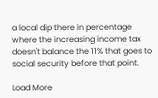a local dip there in percentage where the increasing income tax doesn't balance the 11% that goes to social security before that point.

Load More